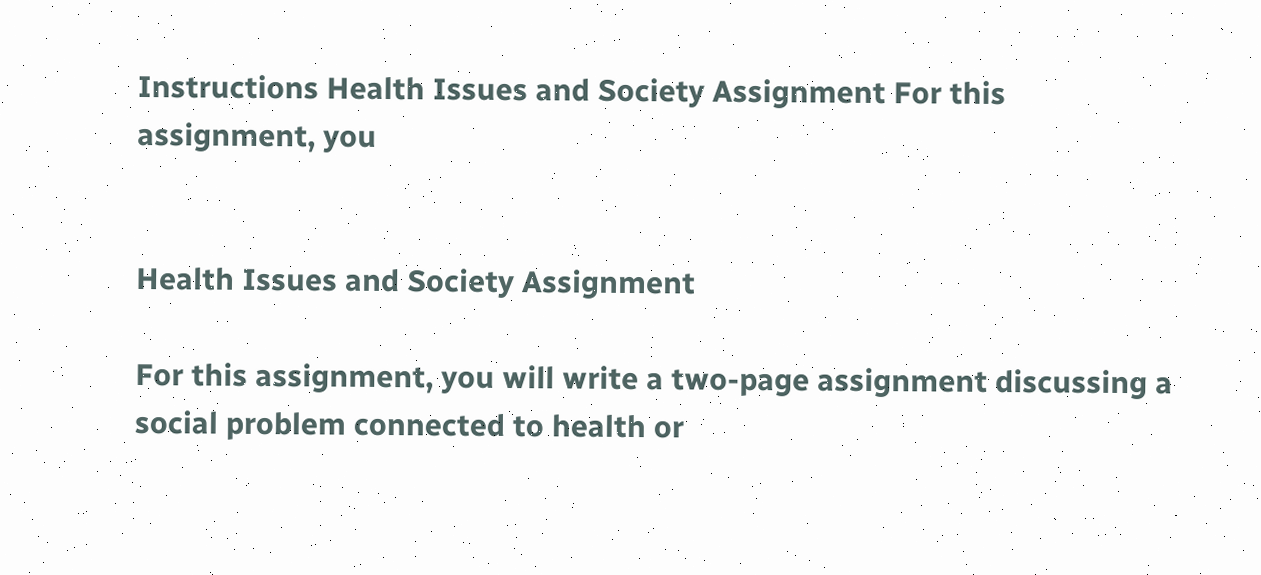Instructions Health Issues and Society Assignment For this assignment, you


Health Issues and Society Assignment

For this assignment, you will write a two-page assignment discussing a social problem connected to health or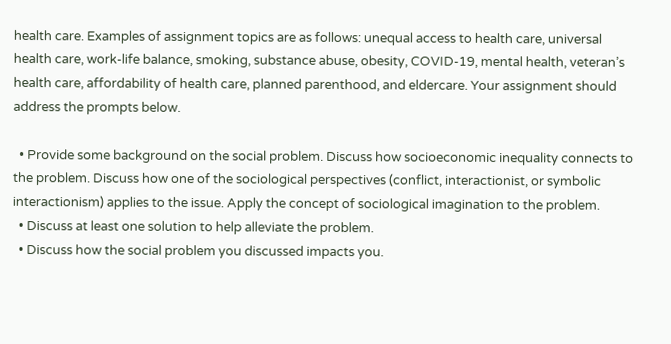health care. Examples of assignment topics are as follows: unequal access to health care, universal health care, work-life balance, smoking, substance abuse, obesity, COVID-19, mental health, veteran’s health care, affordability of health care, planned parenthood, and eldercare. Your assignment should address the prompts below.

  • Provide some background on the social problem. Discuss how socioeconomic inequality connects to the problem. Discuss how one of the sociological perspectives (conflict, interactionist, or symbolic interactionism) applies to the issue. Apply the concept of sociological imagination to the problem.
  • Discuss at least one solution to help alleviate the problem.
  • Discuss how the social problem you discussed impacts you.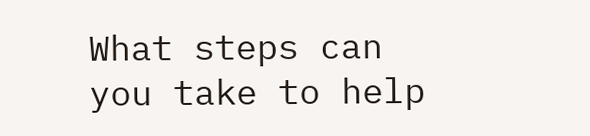What steps can you take to help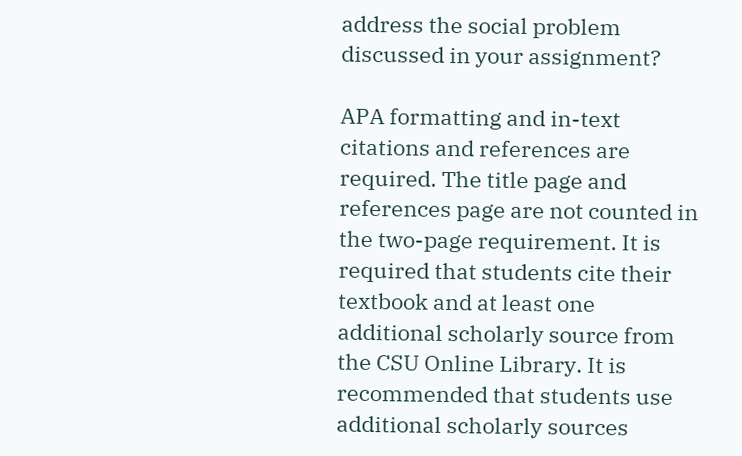address the social problem discussed in your assignment?

APA formatting and in-text citations and references are required. The title page and references page are not counted in the two-page requirement. It is required that students cite their textbook and at least one additional scholarly source from the CSU Online Library. It is recommended that students use additional scholarly sources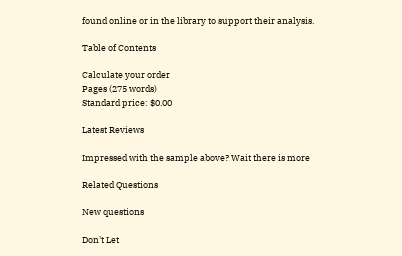found online or in the library to support their analysis.

Table of Contents

Calculate your order
Pages (275 words)
Standard price: $0.00

Latest Reviews

Impressed with the sample above? Wait there is more

Related Questions

New questions

Don't Let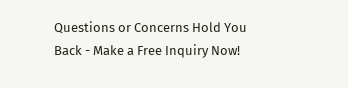Questions or Concerns Hold You Back - Make a Free Inquiry Now!